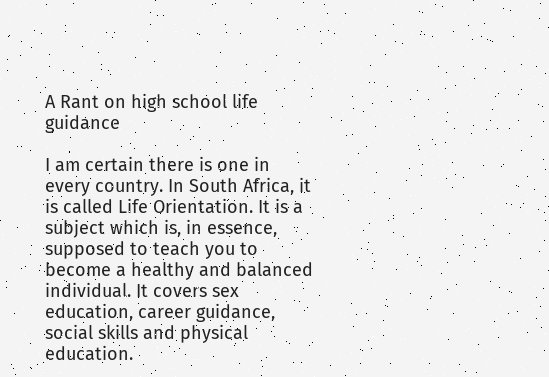A Rant on high school life guidance

I am certain there is one in every country. In South Africa, it is called Life Orientation. It is a subject which is, in essence, supposed to teach you to become a healthy and balanced individual. It covers sex education, career guidance, social skills and physical education.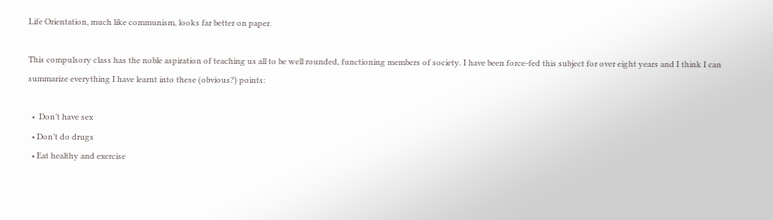Life Orientation, much like communism, looks far better on paper.

This compulsory class has the noble aspiration of teaching us all to be well rounded, functioning members of society. I have been force-fed this subject for over eight years and I think I can summarize everything I have learnt into these (obvious?) points:

  •  Don’t have sex
  • Don’t do drugs
  • Eat healthy and exercise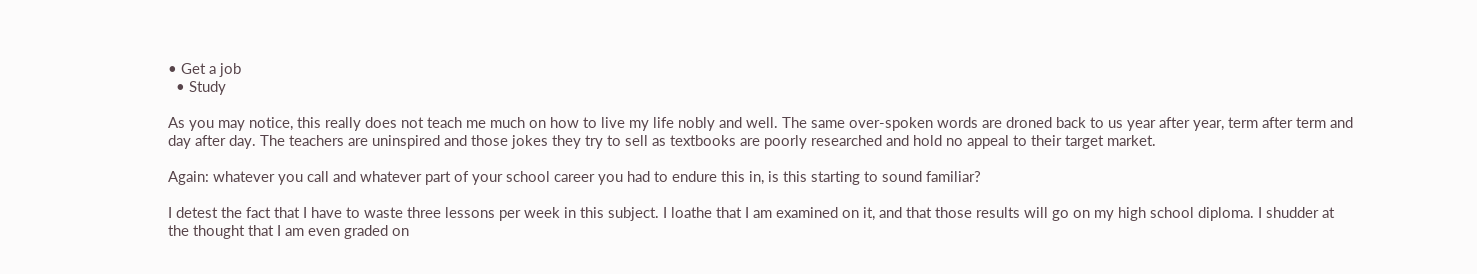• Get a job
  • Study

As you may notice, this really does not teach me much on how to live my life nobly and well. The same over-spoken words are droned back to us year after year, term after term and day after day. The teachers are uninspired and those jokes they try to sell as textbooks are poorly researched and hold no appeal to their target market.

Again: whatever you call and whatever part of your school career you had to endure this in, is this starting to sound familiar?

I detest the fact that I have to waste three lessons per week in this subject. I loathe that I am examined on it, and that those results will go on my high school diploma. I shudder at the thought that I am even graded on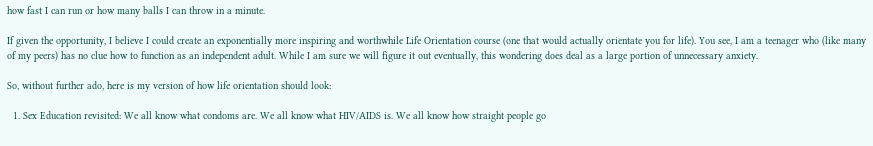how fast I can run or how many balls I can throw in a minute.

If given the opportunity, I believe I could create an exponentially more inspiring and worthwhile Life Orientation course (one that would actually orientate you for life). You see, I am a teenager who (like many of my peers) has no clue how to function as an independent adult. While I am sure we will figure it out eventually, this wondering does deal as a large portion of unnecessary anxiety.

So, without further ado, here is my version of how life orientation should look:

  1. Sex Education revisited: We all know what condoms are. We all know what HIV/AIDS is. We all know how straight people go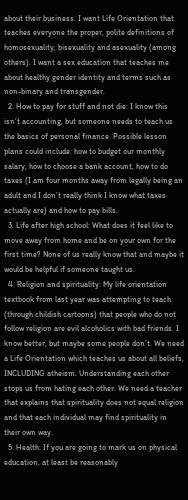about their business. I want Life Orientation that teaches everyone the proper, polite definitions of homosexuality, bisexuality and asexuality (among others). I want a sex education that teaches me about healthy gender identity and terms such as non-binary and transgender.
  2. How to pay for stuff and not die: I know this isn’t accounting, but someone needs to teach us the basics of personal finance. Possible lesson plans could include: how to budget our monthly salary, how to choose a bank account, how to do taxes (I am four months away from legally being an adult and I don’t really think I know what taxes actually are) and how to pay bills.
  3. Life after high school: What does it feel like to move away from home and be on your own for the first time? None of us really know that and maybe it would be helpful if someone taught us.
  4. Religion and spirituality: My life orientation textbook from last year was attempting to teach (through childish cartoons) that people who do not follow religion are evil alcoholics with bad friends. I know better, but maybe some people don’t. We need a Life Orientation which teaches us about all beliefs, INCLUDING atheism. Understanding each other stops us from hating each other. We need a teacher that explains that spirituality does not equal religion and that each individual may find spirituality in their own way.
  5. Health: If you are going to mark us on physical education, at least be reasonably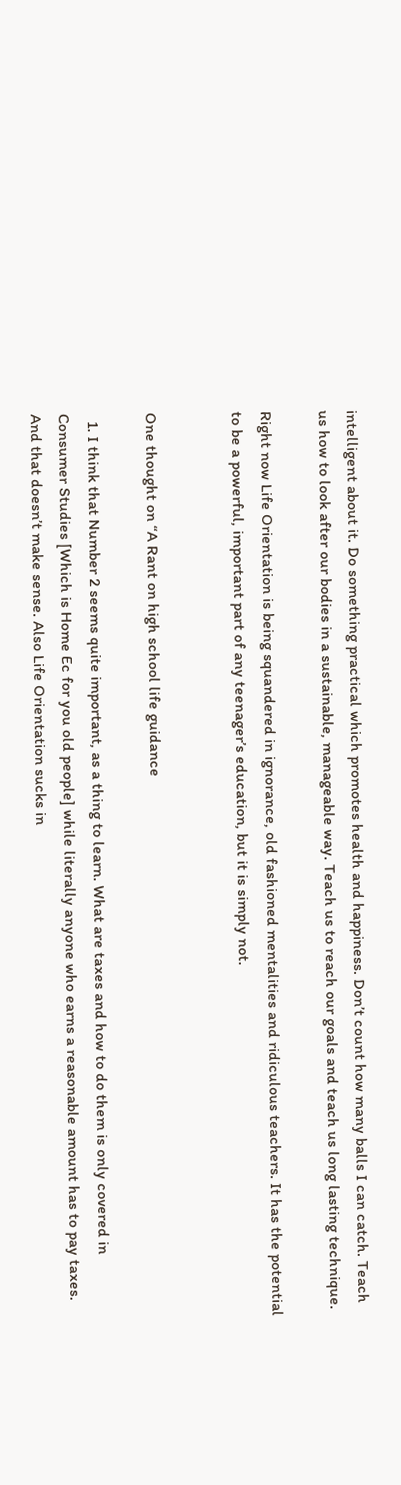intelligent about it. Do something practical which promotes health and happiness. Don’t count how many balls I can catch. Teach us how to look after our bodies in a sustainable, manageable way. Teach us to reach our goals and teach us long lasting technique.

Right now Life Orientation is being squandered in ignorance, old fashioned mentalities and ridiculous teachers. It has the potential to be a powerful, important part of any teenager’s education, but it is simply not.


One thought on “A Rant on high school life guidance

  1. I think that Number 2 seems quite important, as a thing to learn. What are taxes and how to do them is only covered in Consumer Studies [Which is Home Ec for you old people] while literally anyone who earns a reasonable amount has to pay taxes. And that doesn’t make sense. Also Life Orientation sucks in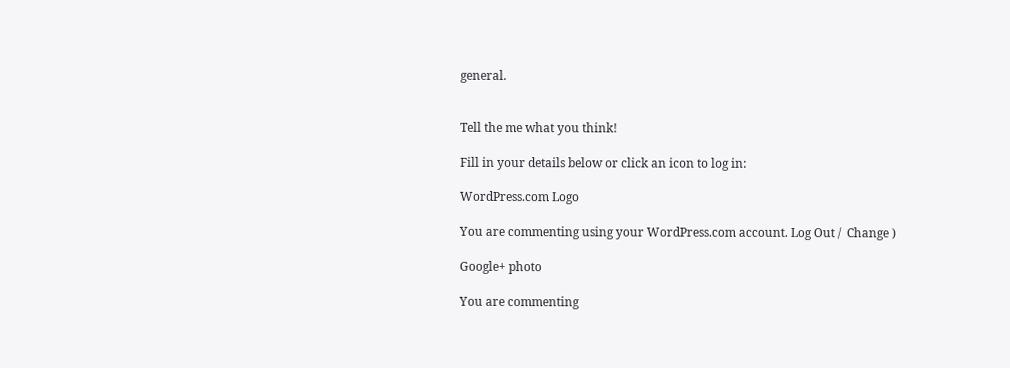general.


Tell the me what you think!

Fill in your details below or click an icon to log in:

WordPress.com Logo

You are commenting using your WordPress.com account. Log Out /  Change )

Google+ photo

You are commenting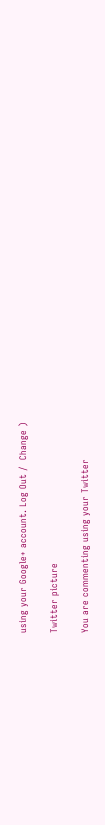using your Google+ account. Log Out /  Change )

Twitter picture

You are commenting using your Twitter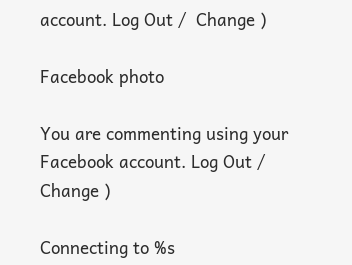account. Log Out /  Change )

Facebook photo

You are commenting using your Facebook account. Log Out /  Change )

Connecting to %s